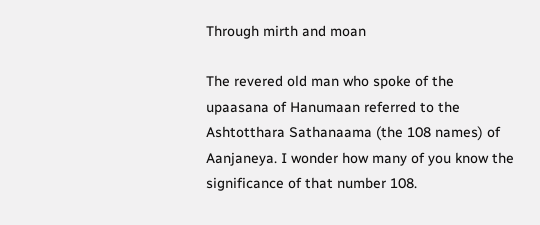Through mirth and moan

The revered old man who spoke of the upaasana of Hanumaan referred to the Ashtotthara Sathanaama (the 108 names) of Aanjaneya. I wonder how many of you know the significance of that number 108.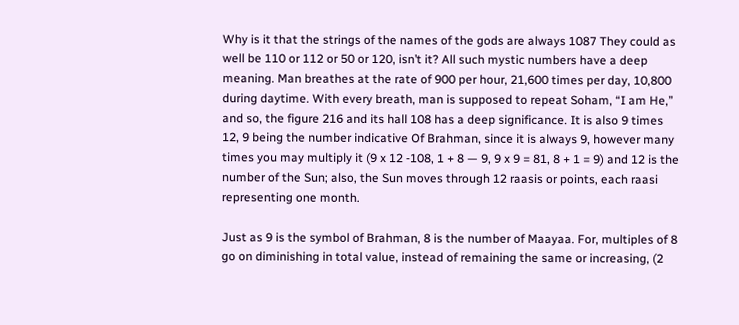Why is it that the strings of the names of the gods are always 1087 They could as well be 110 or 112 or 50 or 120, isn’t it? All such mystic numbers have a deep meaning. Man breathes at the rate of 900 per hour, 21,600 times per day, 10,800 during daytime. With every breath, man is supposed to repeat Soham, “I am He,” and so, the figure 216 and its hall 108 has a deep significance. It is also 9 times 12, 9 being the number indicative Of Brahman, since it is always 9, however many times you may multiply it (9 x 12 ‑108, 1 + 8 — 9, 9 x 9 = 81, 8 + 1 = 9) and 12 is the number of the Sun; also, the Sun moves through 12 raasis or points, each raasi representing one month.

Just as 9 is the symbol of Brahman, 8 is the number of Maayaa. For, multiples of 8 go on diminishing in total value, instead of remaining the same or increasing, (2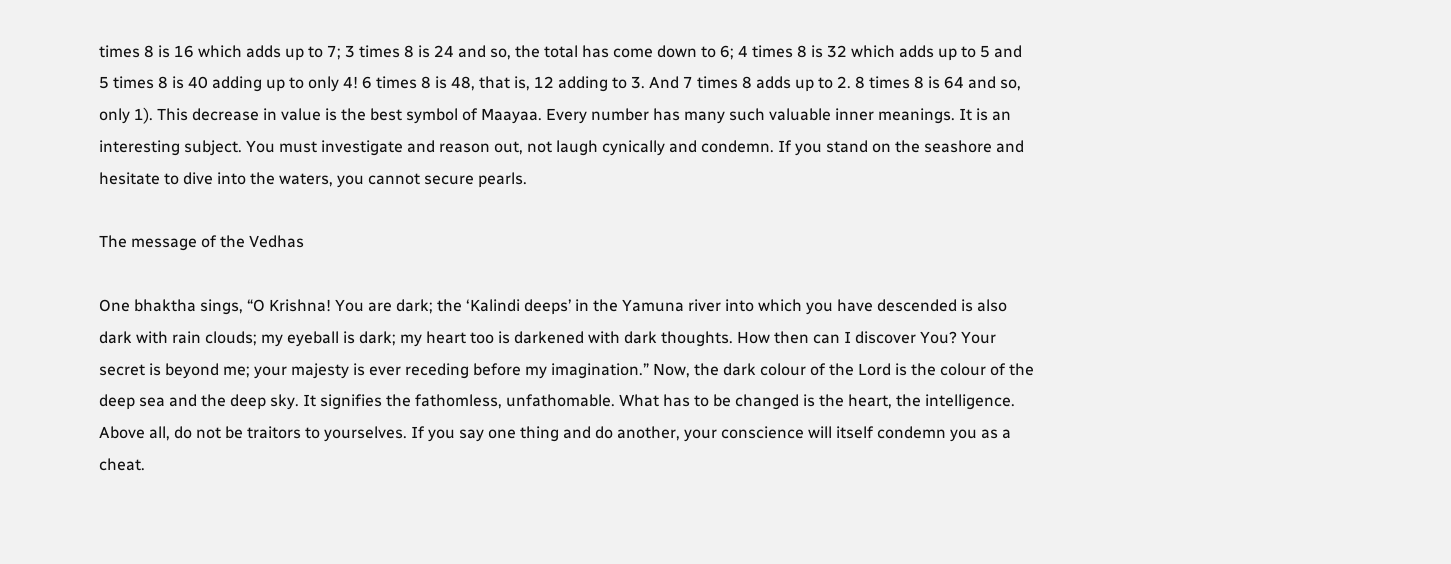times 8 is 16 which adds up to 7; 3 times 8 is 24 and so, the total has come down to 6; 4 times 8 is 32 which adds up to 5 and 5 times 8 is 40 adding up to only 4! 6 times 8 is 48, that is, 12 adding to 3. And 7 times 8 adds up to 2. 8 times 8 is 64 and so, only 1). This decrease in value is the best symbol of Maayaa. Every number has many such valuable inner meanings. It is an interesting subject. You must investigate and reason out, not laugh cynically and condemn. If you stand on the seashore and hesitate to dive into the waters, you cannot secure pearls.

The message of the Vedhas

One bhaktha sings, “O Krishna! You are dark; the ‘Kalindi deeps’ in the Yamuna river into which you have descended is also dark with rain clouds; my eyeball is dark; my heart too is darkened with dark thoughts. How then can I discover You? Your secret is beyond me; your majesty is ever receding before my imagination.” Now, the dark colour of the Lord is the colour of the deep sea and the deep sky. It signifies the fathomless, unfathomable. What has to be changed is the heart, the intelligence. Above all, do not be traitors to yourselves. If you say one thing and do another, your conscience will itself condemn you as a cheat.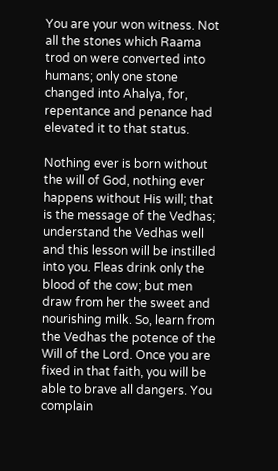You are your won witness. Not all the stones which Raama trod on were converted into humans; only one stone changed into Ahalya, for, repentance and penance had elevated it to that status.

Nothing ever is born without the will of God, nothing ever happens without His will; that is the message of the Vedhas; understand the Vedhas well and this lesson will be instilled into you. Fleas drink only the blood of the cow; but men draw from her the sweet and nourishing milk. So, learn from the Vedhas the potence of the Will of the Lord. Once you are fixed in that faith, you will be able to brave all dangers. You complain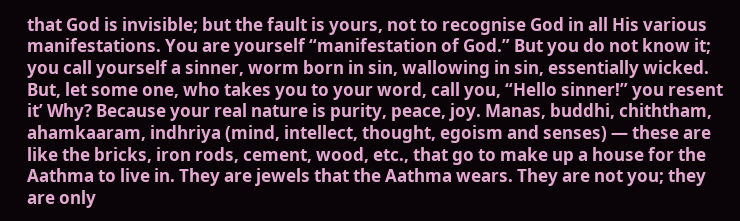that God is invisible; but the fault is yours, not to recognise God in all His various manifestations. You are yourself “manifestation of God.” But you do not know it; you call yourself a sinner, worm born in sin, wallowing in sin, essentially wicked. But, let some one, who takes you to your word, call you, “Hello sinner!” you resent it’ Why? Because your real nature is purity, peace, joy. Manas, buddhi, chiththam, ahamkaaram, indhriya (mind, intellect, thought, egoism and senses) — these are like the bricks, iron rods, cement, wood, etc., that go to make up a house for the Aathma to live in. They are jewels that the Aathma wears. They are not you; they are only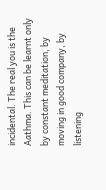incidental. The real you is the Aathma. This can be learnt only by constant meditation, by moving in good company, by listening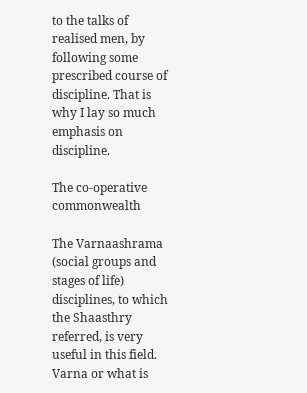to the talks of realised men, by following some prescribed course of discipline. That is why I lay so much emphasis on discipline.

The co-operative commonwealth

The Varnaashrama (social groups and stages of life) disciplines, to which the Shaasthry referred, is very useful in this field. Varna or what is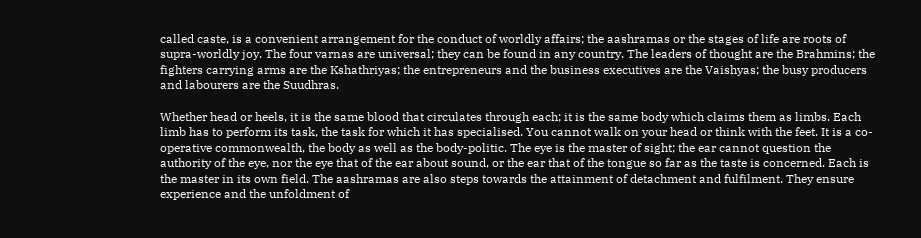called caste, is a convenient arrangement for the conduct of worldly affairs; the aashramas or the stages of life are roots of supra-worldly joy. The four varnas are universal; they can be found in any country. The leaders of thought are the Brahmins; the fighters carrying arms are the Kshathriyas; the entrepreneurs and the business executives are the Vaishyas; the busy producers and labourers are the Suudhras.

Whether head or heels, it is the same blood that circulates through each; it is the same body which claims them as limbs. Each limb has to perform its task, the task for which it has specialised. You cannot walk on your head or think with the feet. It is a co-operative commonwealth, the body as well as the body-politic. The eye is the master of sight; the ear cannot question the authority of the eye, nor the eye that of the ear about sound, or the ear that of the tongue so far as the taste is concerned. Each is the master in its own field. The aashramas are also steps towards the attainment of detachment and fulfilment. They ensure experience and the unfoldment of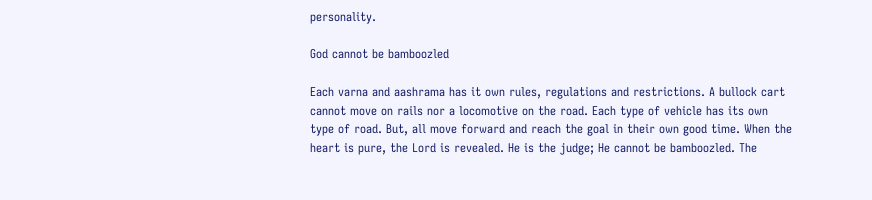personality.

God cannot be bamboozled

Each varna and aashrama has it own rules, regulations and restrictions. A bullock cart cannot move on rails nor a locomotive on the road. Each type of vehicle has its own type of road. But, all move forward and reach the goal in their own good time. When the heart is pure, the Lord is revealed. He is the judge; He cannot be bamboozled. The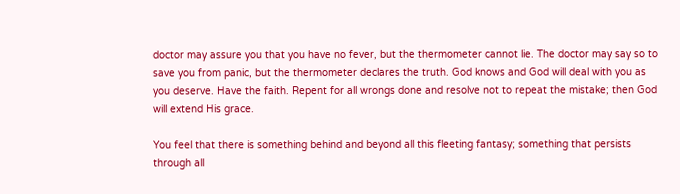doctor may assure you that you have no fever, but the thermometer cannot lie. The doctor may say so to save you from panic, but the thermometer declares the truth. God knows and God will deal with you as you deserve. Have the faith. Repent for all wrongs done and resolve not to repeat the mistake; then God will extend His grace.

You feel that there is something behind and beyond all this fleeting fantasy; something that persists through all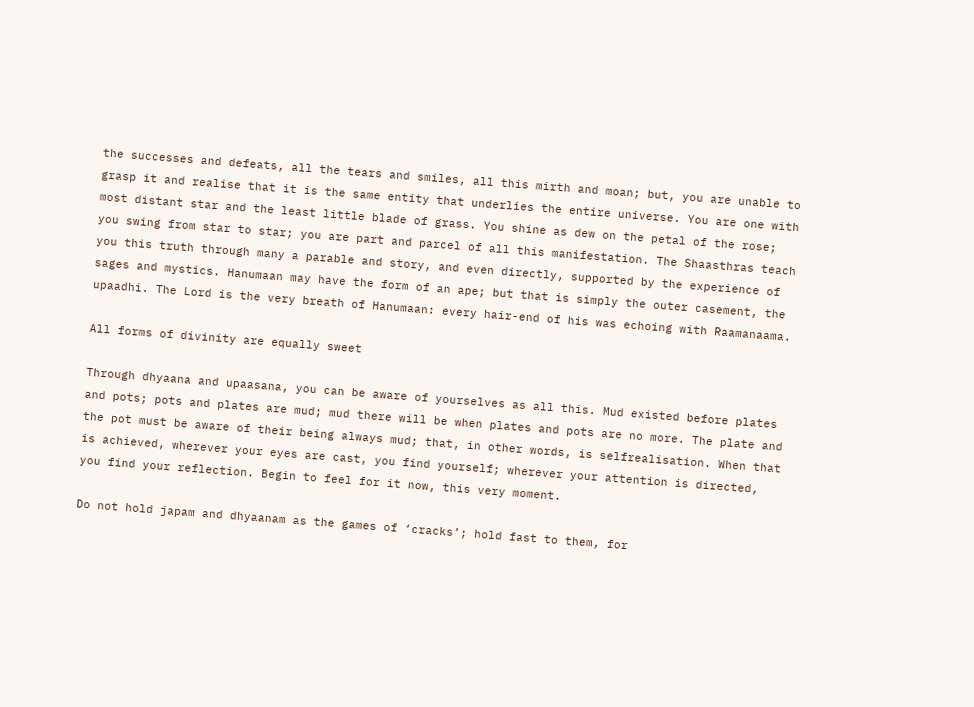the successes and defeats, all the tears and smiles, all this mirth and moan; but, you are unable to grasp it and realise that it is the same entity that underlies the entire universe. You are one with most distant star and the least little blade of grass. You shine as dew on the petal of the rose; you swing from star to star; you are part and parcel of all this manifestation. The Shaasthras teach you this truth through many a parable and story, and even directly, supported by the experience of sages and mystics. Hanumaan may have the form of an ape; but that is simply the outer casement, the upaadhi. The Lord is the very breath of Hanumaan: every hair-end of his was echoing with Raamanaama.

All forms of divinity are equally sweet

Through dhyaana and upaasana, you can be aware of yourselves as all this. Mud existed before plates and pots; pots and plates are mud; mud there will be when plates and pots are no more. The plate and the pot must be aware of their being always mud; that, in other words, is selfrealisation. When that is achieved, wherever your eyes are cast, you find yourself; wherever your attention is directed, you find your reflection. Begin to feel for it now, this very moment.

Do not hold japam and dhyaanam as the games of ‘cracks’; hold fast to them, for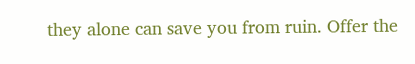they alone can save you from ruin. Offer the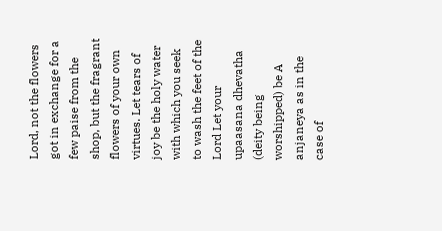Lord, not the flowers got in exchange for a few paise from the shop, but the fragrant flowers of your own virtues. Let tears of joy be the holy water with which you seek to wash the feet of the Lord Let your upaasana dhevatha (deity being worshipped) be A anjaneya as in the case of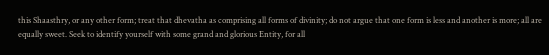this Shaasthry, or any other form; treat that dhevatha as comprising all forms of divinity; do not argue that one form is less and another is more; all are equally sweet. Seek to identify yourself with some grand and glorious Entity, for all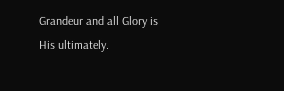Grandeur and all Glory is His ultimately.